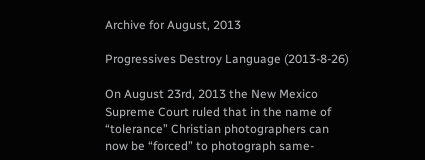Archive for August, 2013

Progressives Destroy Language (2013-8-26)

On August 23rd, 2013 the New Mexico Supreme Court ruled that in the name of “tolerance” Christian photographers can now be “forced” to photograph same-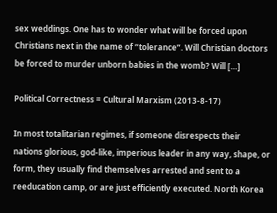sex weddings. One has to wonder what will be forced upon Christians next in the name of “tolerance”. Will Christian doctors be forced to murder unborn babies in the womb? Will […]

Political Correctness = Cultural Marxism (2013-8-17)

In most totalitarian regimes, if someone disrespects their nations glorious, god-like, imperious leader in any way, shape, or form, they usually find themselves arrested and sent to a reeducation camp, or are just efficiently executed. North Korea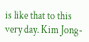is like that to this very day. Kim Jong-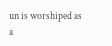un is worshiped as a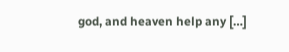god, and heaven help any […]